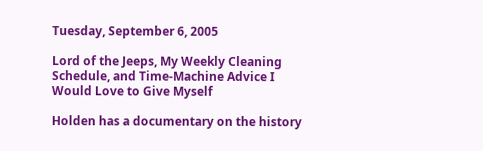Tuesday, September 6, 2005

Lord of the Jeeps, My Weekly Cleaning Schedule, and Time-Machine Advice I Would Love to Give Myself

Holden has a documentary on the history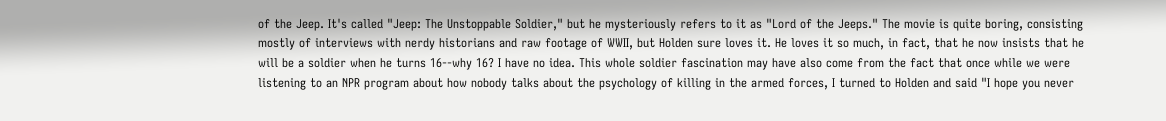of the Jeep. It's called "Jeep: The Unstoppable Soldier," but he mysteriously refers to it as "Lord of the Jeeps." The movie is quite boring, consisting mostly of interviews with nerdy historians and raw footage of WWII, but Holden sure loves it. He loves it so much, in fact, that he now insists that he will be a soldier when he turns 16--why 16? I have no idea. This whole soldier fascination may have also come from the fact that once while we were listening to an NPR program about how nobody talks about the psychology of killing in the armed forces, I turned to Holden and said "I hope you never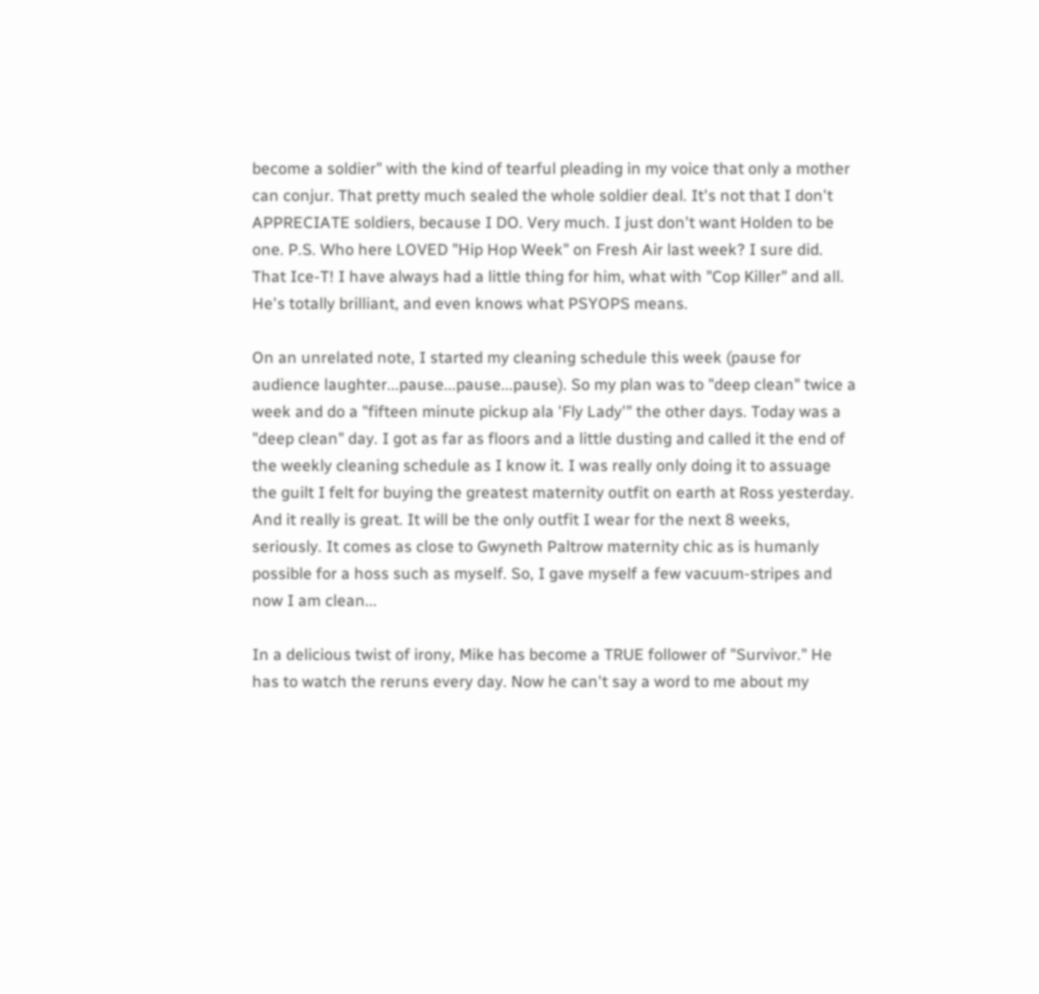become a soldier" with the kind of tearful pleading in my voice that only a mother can conjur. That pretty much sealed the whole soldier deal. It's not that I don't APPRECIATE soldiers, because I DO. Very much. I just don't want Holden to be one. P.S. Who here LOVED "Hip Hop Week" on Fresh Air last week? I sure did. That Ice-T! I have always had a little thing for him, what with "Cop Killer" and all. He's totally brilliant, and even knows what PSYOPS means.

On an unrelated note, I started my cleaning schedule this week (pause for audience laughter...pause...pause...pause). So my plan was to "deep clean" twice a week and do a "fifteen minute pickup ala 'Fly Lady'" the other days. Today was a "deep clean" day. I got as far as floors and a little dusting and called it the end of the weekly cleaning schedule as I know it. I was really only doing it to assuage the guilt I felt for buying the greatest maternity outfit on earth at Ross yesterday. And it really is great. It will be the only outfit I wear for the next 8 weeks, seriously. It comes as close to Gwyneth Paltrow maternity chic as is humanly possible for a hoss such as myself. So, I gave myself a few vacuum-stripes and now I am clean...

In a delicious twist of irony, Mike has become a TRUE follower of "Survivor." He has to watch the reruns every day. Now he can't say a word to me about my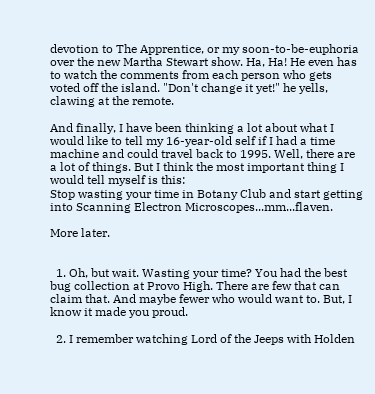devotion to The Apprentice, or my soon-to-be-euphoria over the new Martha Stewart show. Ha, Ha! He even has to watch the comments from each person who gets voted off the island. "Don't change it yet!" he yells, clawing at the remote.

And finally, I have been thinking a lot about what I would like to tell my 16-year-old self if I had a time machine and could travel back to 1995. Well, there are a lot of things. But I think the most important thing I would tell myself is this:
Stop wasting your time in Botany Club and start getting into Scanning Electron Microscopes...mm...flaven.

More later.


  1. Oh, but wait. Wasting your time? You had the best bug collection at Provo High. There are few that can claim that. And maybe fewer who would want to. But, I know it made you proud.

  2. I remember watching Lord of the Jeeps with Holden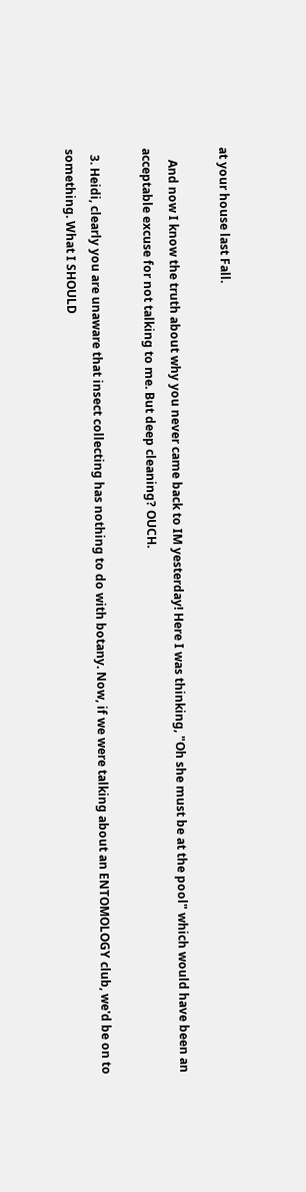at your house last Fall.

    And now I know the truth about why you never came back to IM yesterday! Here I was thinking, "Oh she must be at the pool" which would have been an acceptable excuse for not talking to me. But deep cleaning? OUCH.

  3. Heidi, clearly you are unaware that insect collecting has nothing to do with botany. Now, if we were talking about an ENTOMOLOGY club, we'd be on to something. What I SHOULD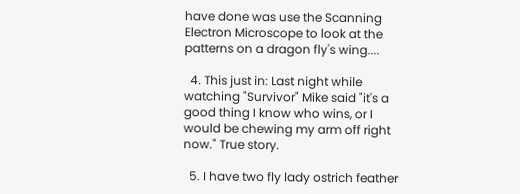have done was use the Scanning Electron Microscope to look at the patterns on a dragon fly's wing....

  4. This just in: Last night while watching "Survivor" Mike said "it's a good thing I know who wins, or I would be chewing my arm off right now." True story.

  5. I have two fly lady ostrich feather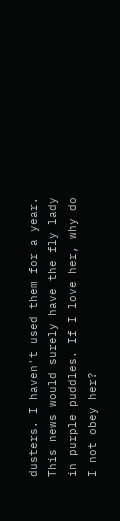dusters. I haven't used them for a year. This news would surely have the fly lady in purple puddles. If I love her, why do I not obey her?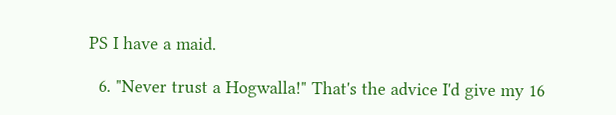PS I have a maid.

  6. "Never trust a Hogwalla!" That's the advice I'd give my 16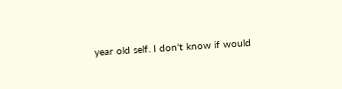year old self. I don't know if would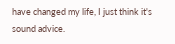have changed my life, I just think it's sound advice.